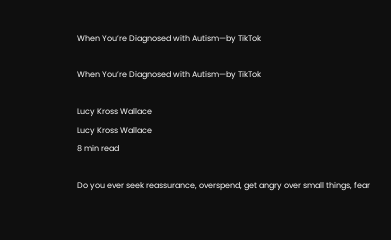When You’re Diagnosed with Autism—by TikTok

When You’re Diagnosed with Autism—by TikTok

Lucy Kross Wallace
Lucy Kross Wallace
8 min read

Do you ever seek reassurance, overspend, get angry over small things, fear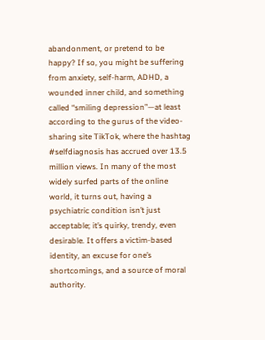abandonment, or pretend to be happy? If so, you might be suffering from anxiety, self-harm, ADHD, a wounded inner child, and something called “smiling depression”—at least according to the gurus of the video-sharing site TikTok, where the hashtag #selfdiagnosis has accrued over 13.5 million views. In many of the most widely surfed parts of the online world, it turns out, having a psychiatric condition isn’t just acceptable; it’s quirky, trendy, even desirable. It offers a victim-based identity, an excuse for one’s shortcomings, and a source of moral authority.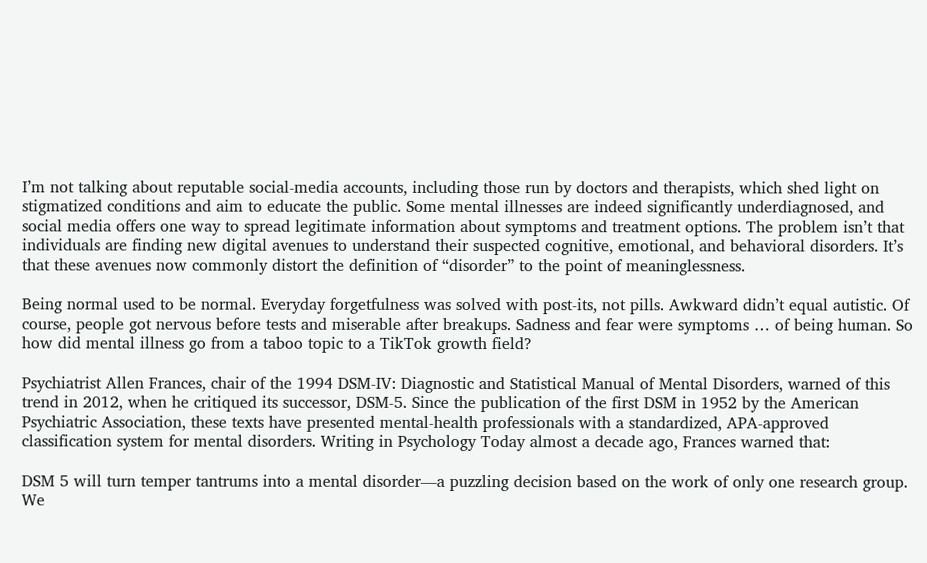I’m not talking about reputable social-media accounts, including those run by doctors and therapists, which shed light on stigmatized conditions and aim to educate the public. Some mental illnesses are indeed significantly underdiagnosed, and social media offers one way to spread legitimate information about symptoms and treatment options. The problem isn’t that individuals are finding new digital avenues to understand their suspected cognitive, emotional, and behavioral disorders. It’s that these avenues now commonly distort the definition of “disorder” to the point of meaninglessness.

Being normal used to be normal. Everyday forgetfulness was solved with post-its, not pills. Awkward didn’t equal autistic. Of course, people got nervous before tests and miserable after breakups. Sadness and fear were symptoms … of being human. So how did mental illness go from a taboo topic to a TikTok growth field?

Psychiatrist Allen Frances, chair of the 1994 DSM-IV: Diagnostic and Statistical Manual of Mental Disorders, warned of this trend in 2012, when he critiqued its successor, DSM-5. Since the publication of the first DSM in 1952 by the American Psychiatric Association, these texts have presented mental-health professionals with a standardized, APA-approved classification system for mental disorders. Writing in Psychology Today almost a decade ago, Frances warned that:

DSM 5 will turn temper tantrums into a mental disorder—a puzzling decision based on the work of only one research group. We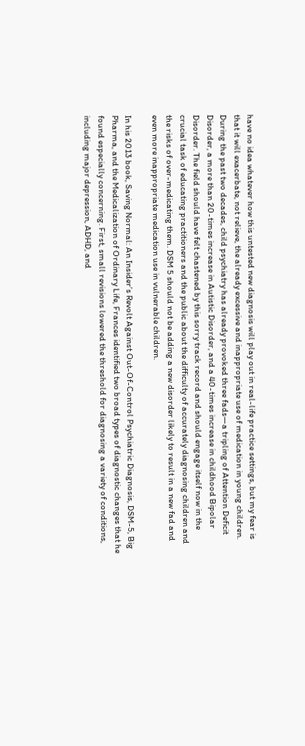have no idea whatever how this untested new diagnosis will play out in real-life practice settings, but my fear is that it will exacerbate, not relieve, the already excessive and inappropriate use of medication in young children. During the past two decades, child psychiatry has already provoked three fads—a tripling of Attention Deficit Disorder, a more than 20-times increase in Autistic Disorder, and a 40-times increase in childhood Bipolar Disorder. The field should have felt chastened by this sorry track record and should engage itself now in the crucial task of educating practitioners and the public about the difficulty of accurately diagnosing children and the risks of over-medicating them. DSM 5 should not be adding a new disorder likely to result in a new fad and even more inappropriate medication use in vulnerable children.

In his 2013 book, Saving Normal: An Insider’s Revolt Against Out-Of-Control Psychiatric Diagnosis, DSM-5, Big Pharma, and the Medicalization of Ordinary Life, Frances identified two broad types of diagnostic changes that he found especially concerning. First, small revisions lowered the threshold for diagnosing a variety of conditions, including major depression, ADHD, and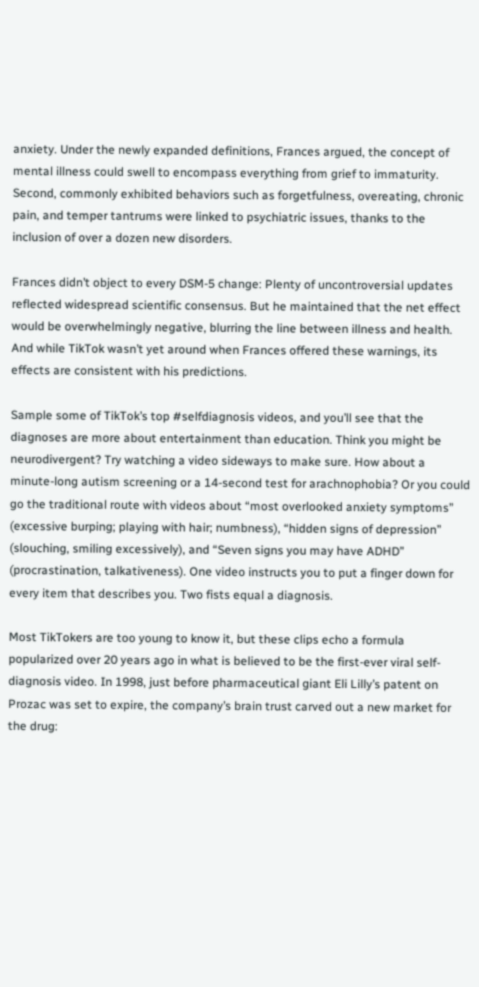anxiety. Under the newly expanded definitions, Frances argued, the concept of mental illness could swell to encompass everything from grief to immaturity. Second, commonly exhibited behaviors such as forgetfulness, overeating, chronic pain, and temper tantrums were linked to psychiatric issues, thanks to the inclusion of over a dozen new disorders.

Frances didn’t object to every DSM-5 change: Plenty of uncontroversial updates reflected widespread scientific consensus. But he maintained that the net effect would be overwhelmingly negative, blurring the line between illness and health. And while TikTok wasn’t yet around when Frances offered these warnings, its effects are consistent with his predictions.

Sample some of TikTok’s top #selfdiagnosis videos, and you’ll see that the diagnoses are more about entertainment than education. Think you might be neurodivergent? Try watching a video sideways to make sure. How about a minute-long autism screening or a 14-second test for arachnophobia? Or you could go the traditional route with videos about “most overlooked anxiety symptoms” (excessive burping; playing with hair; numbness), “hidden signs of depression” (slouching, smiling excessively), and “Seven signs you may have ADHD” (procrastination, talkativeness). One video instructs you to put a finger down for every item that describes you. Two fists equal a diagnosis.

Most TikTokers are too young to know it, but these clips echo a formula popularized over 20 years ago in what is believed to be the first-ever viral self-diagnosis video. In 1998, just before pharmaceutical giant Eli Lilly’s patent on Prozac was set to expire, the company’s brain trust carved out a new market for the drug: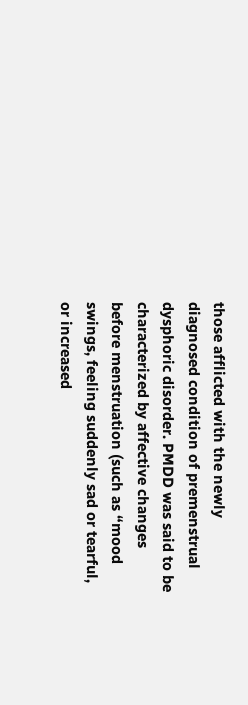those afflicted with the newly diagnosed condition of premenstrual dysphoric disorder. PMDD was said to be characterized by affective changes before menstruation (such as “mood swings, feeling suddenly sad or tearful, or increased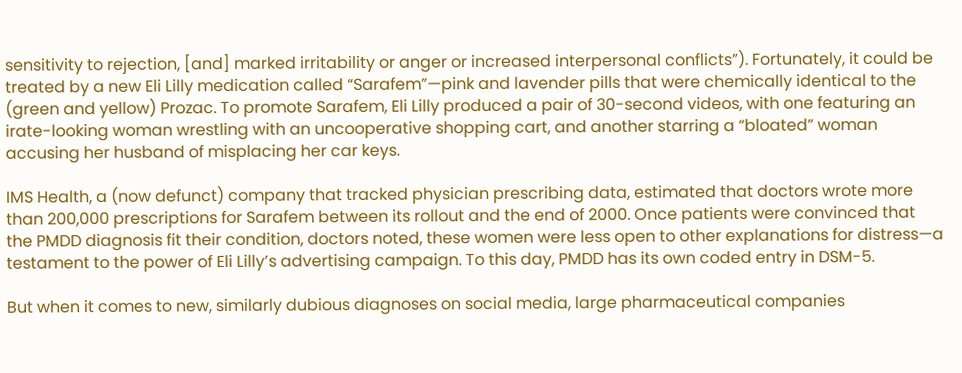sensitivity to rejection, [and] marked irritability or anger or increased interpersonal conflicts”). Fortunately, it could be treated by a new Eli Lilly medication called “Sarafem”—pink and lavender pills that were chemically identical to the (green and yellow) Prozac. To promote Sarafem, Eli Lilly produced a pair of 30-second videos, with one featuring an irate-looking woman wrestling with an uncooperative shopping cart, and another starring a “bloated” woman accusing her husband of misplacing her car keys.

IMS Health, a (now defunct) company that tracked physician prescribing data, estimated that doctors wrote more than 200,000 prescriptions for Sarafem between its rollout and the end of 2000. Once patients were convinced that the PMDD diagnosis fit their condition, doctors noted, these women were less open to other explanations for distress—a testament to the power of Eli Lilly’s advertising campaign. To this day, PMDD has its own coded entry in DSM-5.

But when it comes to new, similarly dubious diagnoses on social media, large pharmaceutical companies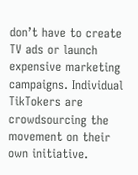don’t have to create TV ads or launch expensive marketing campaigns. Individual TikTokers are crowdsourcing the movement on their own initiative.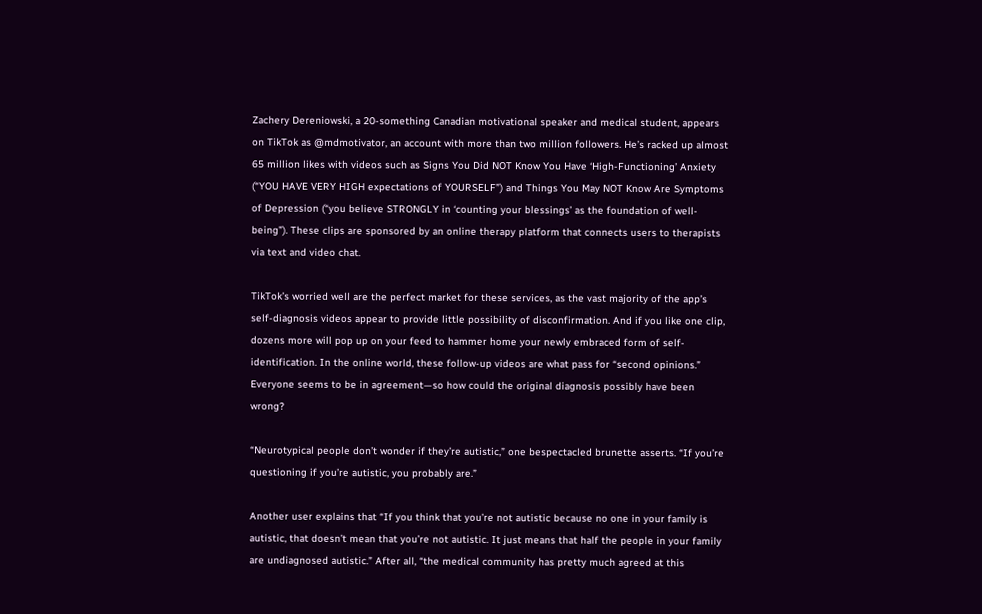Zachery Dereniowski, a 20-something Canadian motivational speaker and medical student, appears on TikTok as @mdmotivator, an account with more than two million followers. He’s racked up almost 65 million likes with videos such as Signs You Did NOT Know You Have ‘High-Functioning’ Anxiety (“YOU HAVE VERY HIGH expectations of YOURSELF”) and Things You May NOT Know Are Symptoms of Depression (“you believe STRONGLY in ‘counting your blessings’ as the foundation of well-being”). These clips are sponsored by an online therapy platform that connects users to therapists via text and video chat.

TikTok’s worried well are the perfect market for these services, as the vast majority of the app’s self-diagnosis videos appear to provide little possibility of disconfirmation. And if you like one clip, dozens more will pop up on your feed to hammer home your newly embraced form of self-identification. In the online world, these follow-up videos are what pass for “second opinions.” Everyone seems to be in agreement—so how could the original diagnosis possibly have been wrong?

“Neurotypical people don’t wonder if they’re autistic,” one bespectacled brunette asserts. “If you’re questioning if you’re autistic, you probably are.”

Another user explains that “If you think that you’re not autistic because no one in your family is autistic, that doesn’t mean that you’re not autistic. It just means that half the people in your family are undiagnosed autistic.” After all, “the medical community has pretty much agreed at this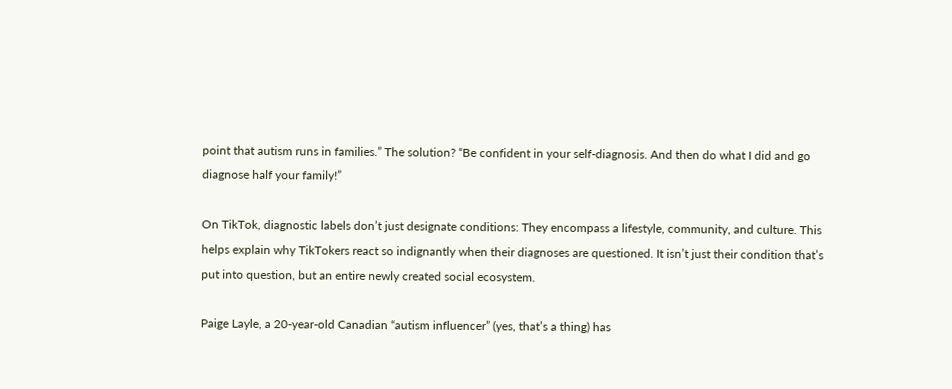point that autism runs in families.” The solution? “Be confident in your self-diagnosis. And then do what I did and go diagnose half your family!”

On TikTok, diagnostic labels don’t just designate conditions: They encompass a lifestyle, community, and culture. This helps explain why TikTokers react so indignantly when their diagnoses are questioned. It isn’t just their condition that’s put into question, but an entire newly created social ecosystem.

Paige Layle, a 20-year-old Canadian “autism influencer” (yes, that’s a thing) has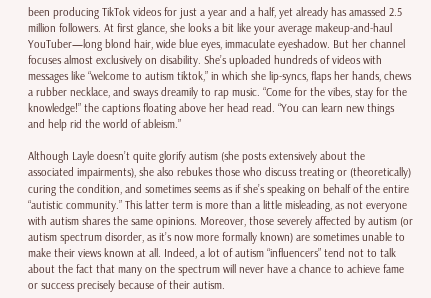been producing TikTok videos for just a year and a half, yet already has amassed 2.5 million followers. At first glance, she looks a bit like your average makeup-and-haul YouTuber—long blond hair, wide blue eyes, immaculate eyeshadow. But her channel focuses almost exclusively on disability. She’s uploaded hundreds of videos with messages like “welcome to autism tiktok,” in which she lip-syncs, flaps her hands, chews a rubber necklace, and sways dreamily to rap music. “Come for the vibes, stay for the knowledge!” the captions floating above her head read. “You can learn new things and help rid the world of ableism.”

Although Layle doesn’t quite glorify autism (she posts extensively about the associated impairments), she also rebukes those who discuss treating or (theoretically) curing the condition, and sometimes seems as if she’s speaking on behalf of the entire “autistic community.” This latter term is more than a little misleading, as not everyone with autism shares the same opinions. Moreover, those severely affected by autism (or autism spectrum disorder, as it’s now more formally known) are sometimes unable to make their views known at all. Indeed, a lot of autism “influencers” tend not to talk about the fact that many on the spectrum will never have a chance to achieve fame or success precisely because of their autism.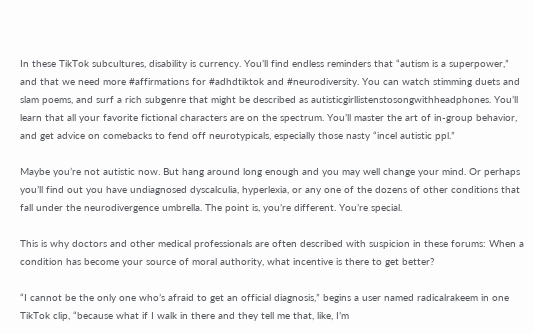In these TikTok subcultures, disability is currency. You’ll find endless reminders that “autism is a superpower,” and that we need more #affirmations for #adhdtiktok and #neurodiversity. You can watch stimming duets and slam poems, and surf a rich subgenre that might be described as autisticgirllistenstosongwithheadphones. You’ll learn that all your favorite fictional characters are on the spectrum. You’ll master the art of in-group behavior, and get advice on comebacks to fend off neurotypicals, especially those nasty “incel autistic ppl.”

Maybe you’re not autistic now. But hang around long enough and you may well change your mind. Or perhaps you’ll find out you have undiagnosed dyscalculia, hyperlexia, or any one of the dozens of other conditions that fall under the neurodivergence umbrella. The point is, you’re different. You’re special.

This is why doctors and other medical professionals are often described with suspicion in these forums: When a condition has become your source of moral authority, what incentive is there to get better?

“I cannot be the only one who’s afraid to get an official diagnosis,” begins a user named radicalrakeem in one TikTok clip, “because what if I walk in there and they tell me that, like, I’m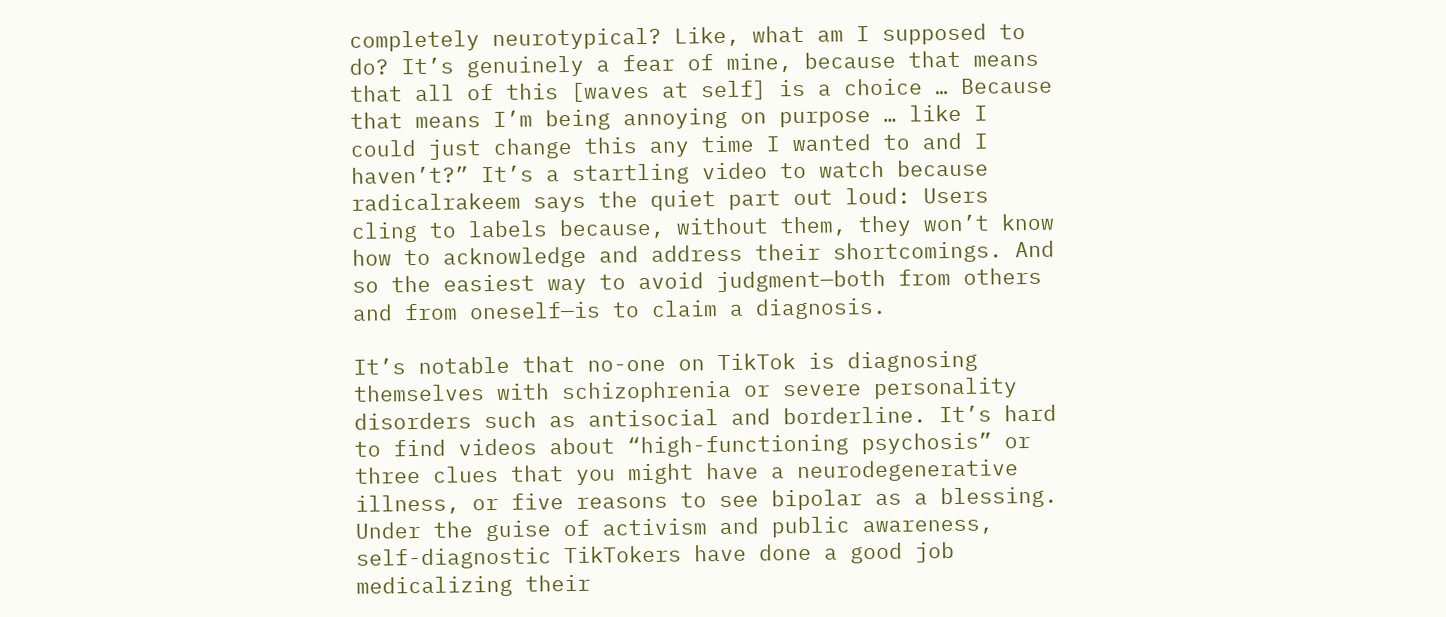completely neurotypical? Like, what am I supposed to do? It’s genuinely a fear of mine, because that means that all of this [waves at self] is a choice … Because that means I’m being annoying on purpose … like I could just change this any time I wanted to and I haven’t?” It’s a startling video to watch because radicalrakeem says the quiet part out loud: Users cling to labels because, without them, they won’t know how to acknowledge and address their shortcomings. And so the easiest way to avoid judgment—both from others and from oneself—is to claim a diagnosis.

It’s notable that no-one on TikTok is diagnosing themselves with schizophrenia or severe personality disorders such as antisocial and borderline. It’s hard to find videos about “high-functioning psychosis” or three clues that you might have a neurodegenerative illness, or five reasons to see bipolar as a blessing. Under the guise of activism and public awareness, self-diagnostic TikTokers have done a good job medicalizing their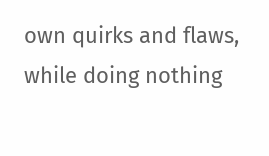own quirks and flaws, while doing nothing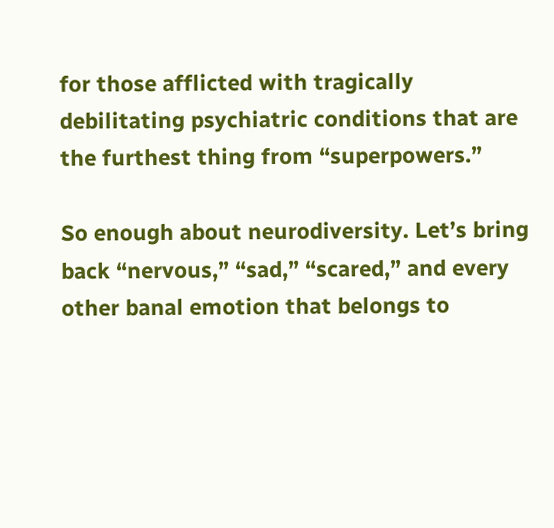for those afflicted with tragically debilitating psychiatric conditions that are the furthest thing from “superpowers.”

So enough about neurodiversity. Let’s bring back “nervous,” “sad,” “scared,” and every other banal emotion that belongs to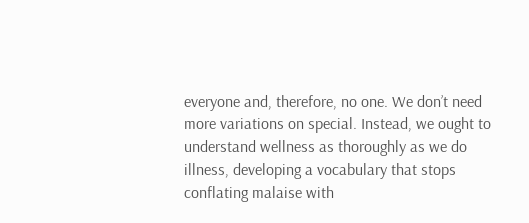everyone and, therefore, no one. We don’t need more variations on special. Instead, we ought to understand wellness as thoroughly as we do illness, developing a vocabulary that stops conflating malaise with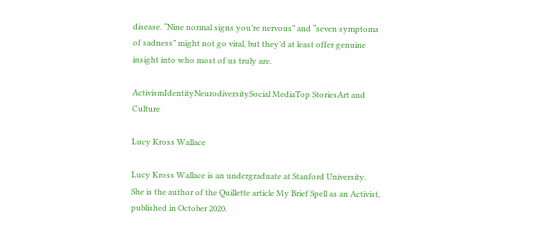disease. “Nine normal signs you’re nervous” and “seven symptoms of sadness” might not go viral, but they’d at least offer genuine insight into who most of us truly are.

ActivismIdentityNeurodiversitySocial MediaTop StoriesArt and Culture

Lucy Kross Wallace

Lucy Kross Wallace is an undergraduate at Stanford University. She is the author of the Quillette article My Brief Spell as an Activist, published in October 2020.